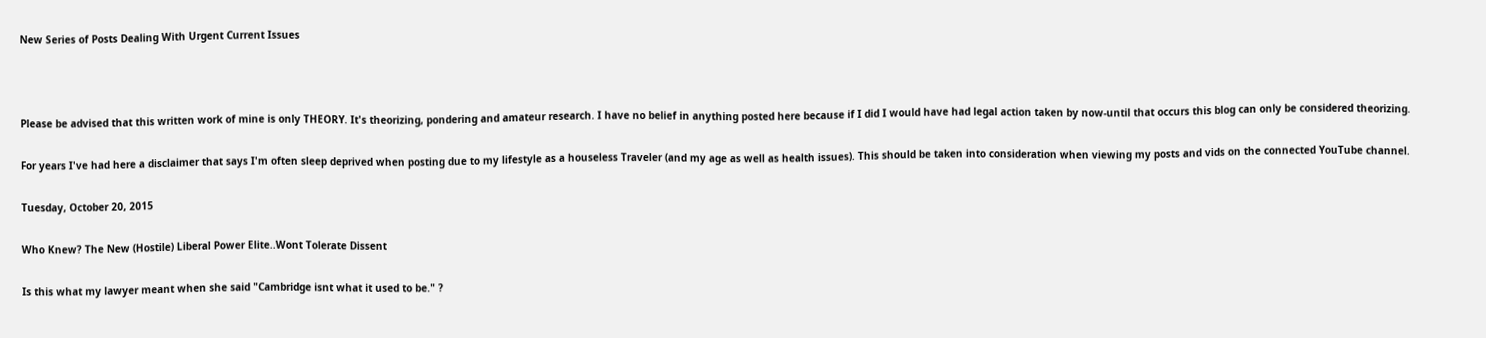New Series of Posts Dealing With Urgent Current Issues



Please be advised that this written work of mine is only THEORY. It's theorizing, pondering and amateur research. I have no belief in anything posted here because if I did I would have had legal action taken by now-until that occurs this blog can only be considered theorizing.

For years I've had here a disclaimer that says I'm often sleep deprived when posting due to my lifestyle as a houseless Traveler (and my age as well as health issues). This should be taken into consideration when viewing my posts and vids on the connected YouTube channel.

Tuesday, October 20, 2015

Who Knew? The New (Hostile) Liberal Power Elite..Wont Tolerate Dissent

Is this what my lawyer meant when she said "Cambridge isnt what it used to be." ?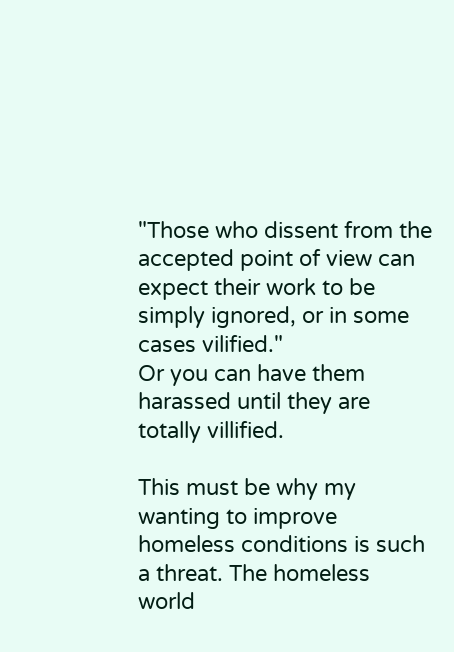"Those who dissent from the accepted point of view can expect their work to be simply ignored, or in some cases vilified."
Or you can have them harassed until they are totally villified.

This must be why my wanting to improve homeless conditions is such a threat. The homeless world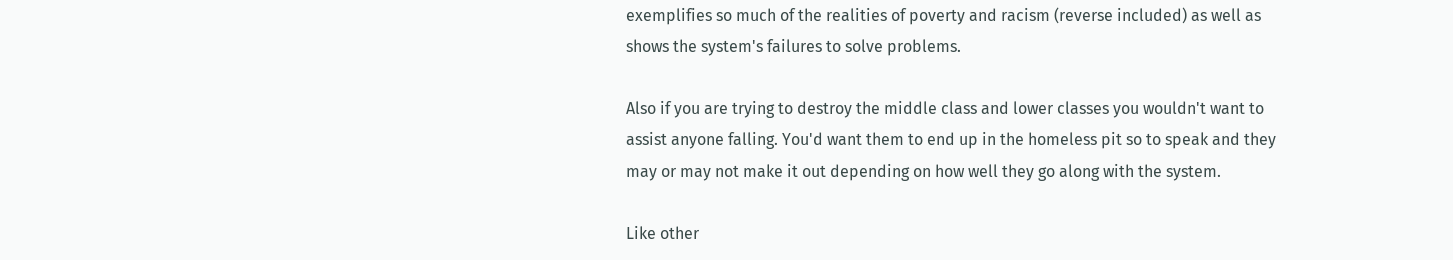exemplifies so much of the realities of poverty and racism (reverse included) as well as shows the system's failures to solve problems.

Also if you are trying to destroy the middle class and lower classes you wouldn't want to assist anyone falling. You'd want them to end up in the homeless pit so to speak and they may or may not make it out depending on how well they go along with the system.

Like other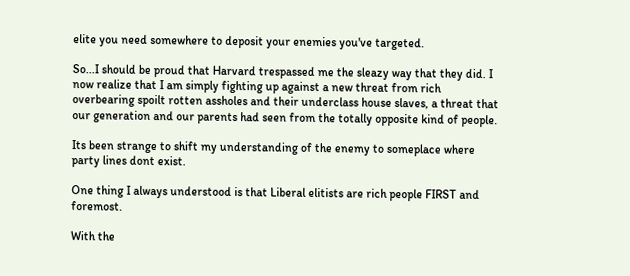elite you need somewhere to deposit your enemies you've targeted.

So...I should be proud that Harvard trespassed me the sleazy way that they did. I now realize that I am simply fighting up against a new threat from rich overbearing spoilt rotten assholes and their underclass house slaves, a threat that our generation and our parents had seen from the totally opposite kind of people.

Its been strange to shift my understanding of the enemy to someplace where party lines dont exist.

One thing I always understood is that Liberal elitists are rich people FIRST and foremost.

With the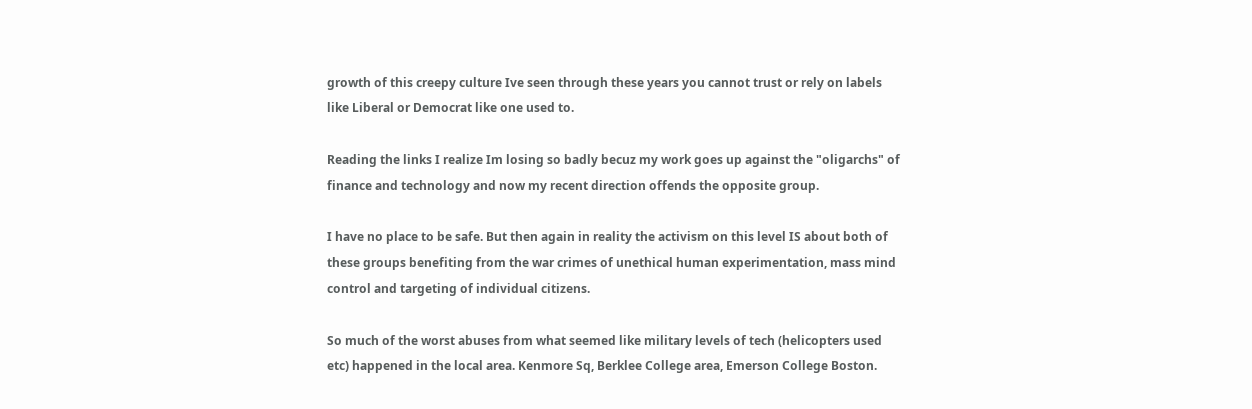growth of this creepy culture Ive seen through these years you cannot trust or rely on labels like Liberal or Democrat like one used to.

Reading the links I realize Im losing so badly becuz my work goes up against the "oligarchs" of finance and technology and now my recent direction offends the opposite group.

I have no place to be safe. But then again in reality the activism on this level IS about both of these groups benefiting from the war crimes of unethical human experimentation, mass mind control and targeting of individual citizens.

So much of the worst abuses from what seemed like military levels of tech (helicopters used etc) happened in the local area. Kenmore Sq, Berklee College area, Emerson College Boston.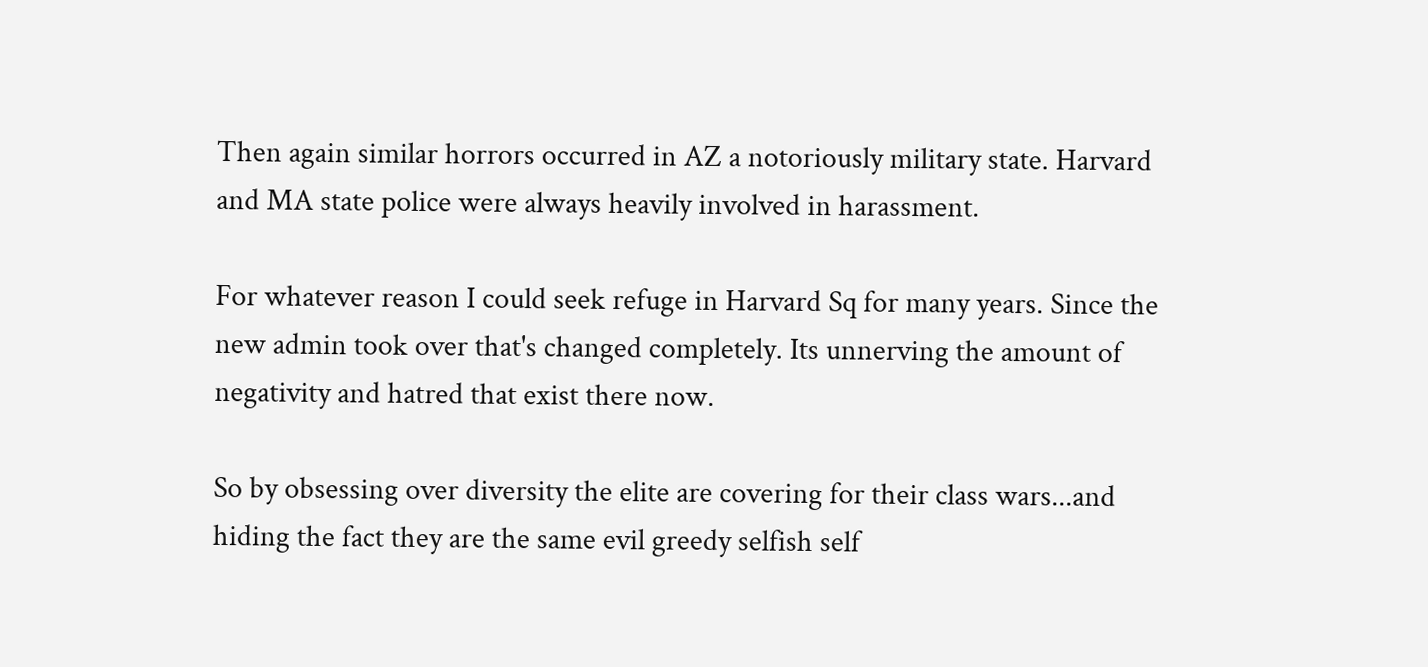Then again similar horrors occurred in AZ a notoriously military state. Harvard and MA state police were always heavily involved in harassment.

For whatever reason I could seek refuge in Harvard Sq for many years. Since the new admin took over that's changed completely. Its unnerving the amount of negativity and hatred that exist there now.

So by obsessing over diversity the elite are covering for their class wars...and hiding the fact they are the same evil greedy selfish self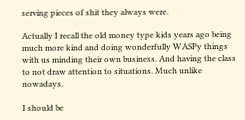serving pieces of shit they always were.

Actually I recall the old money type kids years ago being much more kind and doing wonderfully WASPy things with us minding their own business. And having the class to not draw attention to situations. Much unlike nowadays.

I should be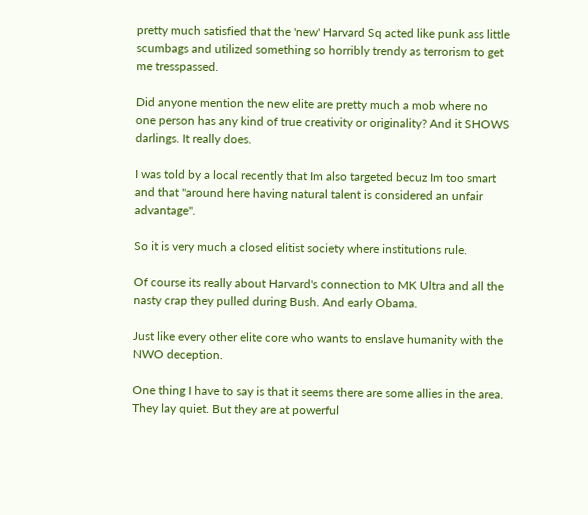pretty much satisfied that the 'new' Harvard Sq acted like punk ass little scumbags and utilized something so horribly trendy as terrorism to get me tresspassed.

Did anyone mention the new elite are pretty much a mob where no one person has any kind of true creativity or originality? And it SHOWS darlings. It really does.

I was told by a local recently that Im also targeted becuz Im too smart and that "around here having natural talent is considered an unfair advantage".

So it is very much a closed elitist society where institutions rule.

Of course its really about Harvard's connection to MK Ultra and all the nasty crap they pulled during Bush. And early Obama.

Just like every other elite core who wants to enslave humanity with the NWO deception.

One thing I have to say is that it seems there are some allies in the area. They lay quiet. But they are at powerful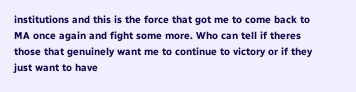institutions and this is the force that got me to come back to MA once again and fight some more. Who can tell if theres those that genuinely want me to continue to victory or if they just want to have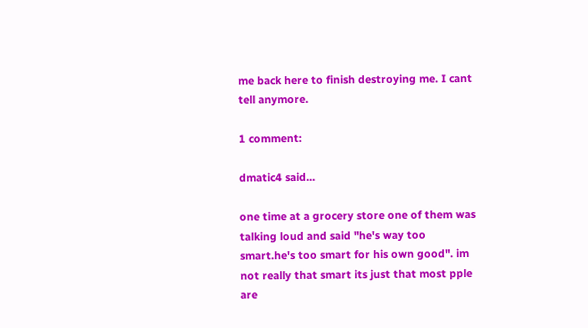me back here to finish destroying me. I cant tell anymore.

1 comment:

dmatic4 said...

one time at a grocery store one of them was talking loud and said "he's way too smart.he's too smart for his own good". im not really that smart its just that most pple are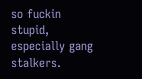so fuckin stupid, especially gang stalkers.